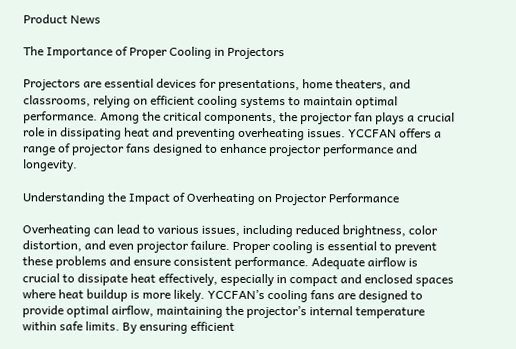Product News

The Importance of Proper Cooling in Projectors

Projectors are essential devices for presentations, home theaters, and classrooms, relying on efficient cooling systems to maintain optimal performance. Among the critical components, the projector fan plays a crucial role in dissipating heat and preventing overheating issues. YCCFAN offers a range of projector fans designed to enhance projector performance and longevity.

Understanding the Impact of Overheating on Projector Performance

Overheating can lead to various issues, including reduced brightness, color distortion, and even projector failure. Proper cooling is essential to prevent these problems and ensure consistent performance. Adequate airflow is crucial to dissipate heat effectively, especially in compact and enclosed spaces where heat buildup is more likely. YCCFAN’s cooling fans are designed to provide optimal airflow, maintaining the projector’s internal temperature within safe limits. By ensuring efficient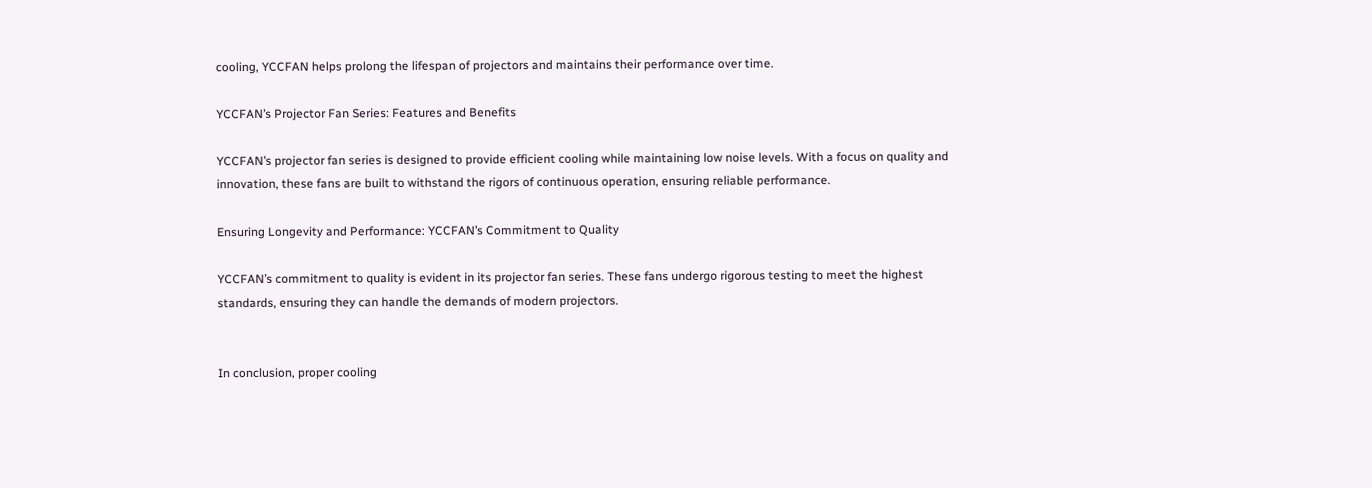cooling, YCCFAN helps prolong the lifespan of projectors and maintains their performance over time.

YCCFAN’s Projector Fan Series: Features and Benefits

YCCFAN’s projector fan series is designed to provide efficient cooling while maintaining low noise levels. With a focus on quality and innovation, these fans are built to withstand the rigors of continuous operation, ensuring reliable performance.

Ensuring Longevity and Performance: YCCFAN’s Commitment to Quality

YCCFAN’s commitment to quality is evident in its projector fan series. These fans undergo rigorous testing to meet the highest standards, ensuring they can handle the demands of modern projectors.


In conclusion, proper cooling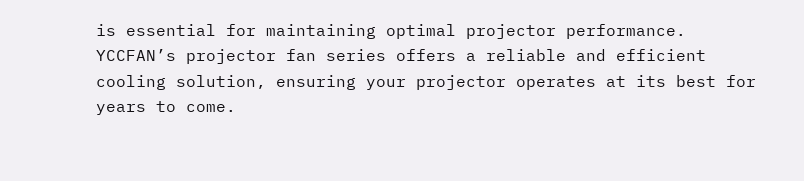is essential for maintaining optimal projector performance. YCCFAN’s projector fan series offers a reliable and efficient cooling solution, ensuring your projector operates at its best for years to come.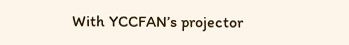With YCCFAN’s projector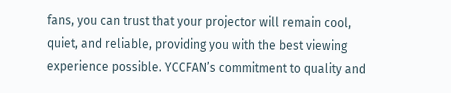fans, you can trust that your projector will remain cool, quiet, and reliable, providing you with the best viewing experience possible. YCCFAN’s commitment to quality and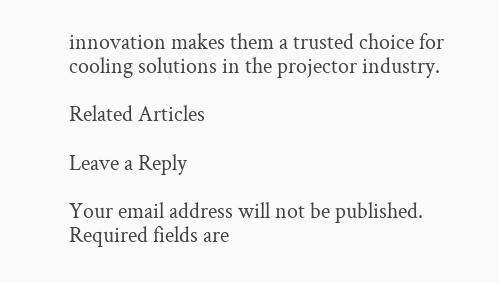innovation makes them a trusted choice for cooling solutions in the projector industry.

Related Articles

Leave a Reply

Your email address will not be published. Required fields are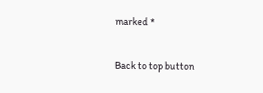marked *

Back to top button